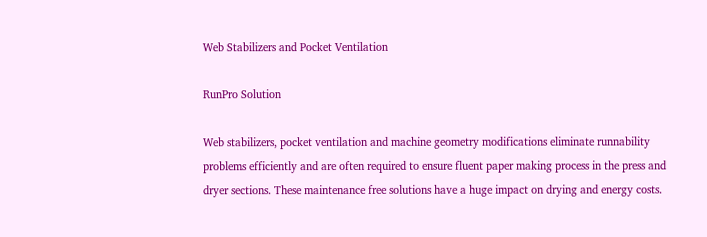Web Stabilizers and Pocket Ventilation

RunPro Solution

Web stabilizers, pocket ventilation and machine geometry modifications eliminate runnability problems efficiently and are often required to ensure fluent paper making process in the press and dryer sections. These maintenance free solutions have a huge impact on drying and energy costs.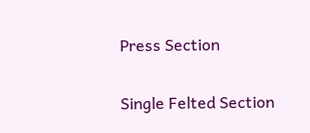Press Section

Single Felted Section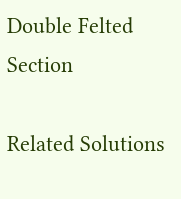Double Felted Section

Related Solutions